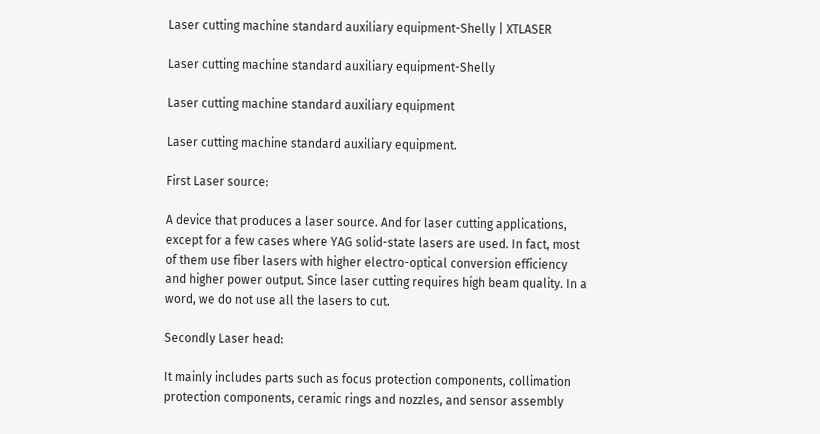Laser cutting machine standard auxiliary equipment-Shelly | XTLASER

Laser cutting machine standard auxiliary equipment-Shelly

Laser cutting machine standard auxiliary equipment

Laser cutting machine standard auxiliary equipment.

First Laser source:

A device that produces a laser source. And for laser cutting applications, except for a few cases where YAG solid-state lasers are used. In fact, most of them use fiber lasers with higher electro-optical conversion efficiency and higher power output. Since laser cutting requires high beam quality. In a word, we do not use all the lasers to cut.

Secondly Laser head:

It mainly includes parts such as focus protection components, collimation protection components, ceramic rings and nozzles, and sensor assembly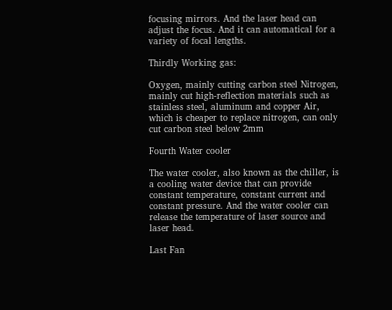focusing mirrors. And the laser head can adjust the focus. And it can automatical for a variety of focal lengths.

Thirdly Working gas:

Oxygen, mainly cutting carbon steel Nitrogen, mainly cut high-reflection materials such as stainless steel, aluminum and copper Air, which is cheaper to replace nitrogen, can only cut carbon steel below 2mm

Fourth Water cooler

The water cooler, also known as the chiller, is a cooling water device that can provide constant temperature, constant current and constant pressure. And the water cooler can release the temperature of laser source and laser head.

Last Fan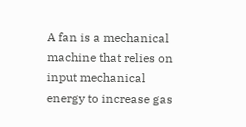A fan is a mechanical machine that relies on input mechanical energy to increase gas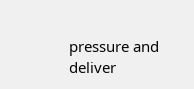pressure and deliver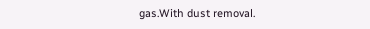gas.With dust removal.